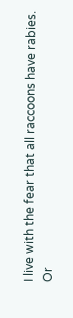I live with the fear that all raccoons have rabies. Or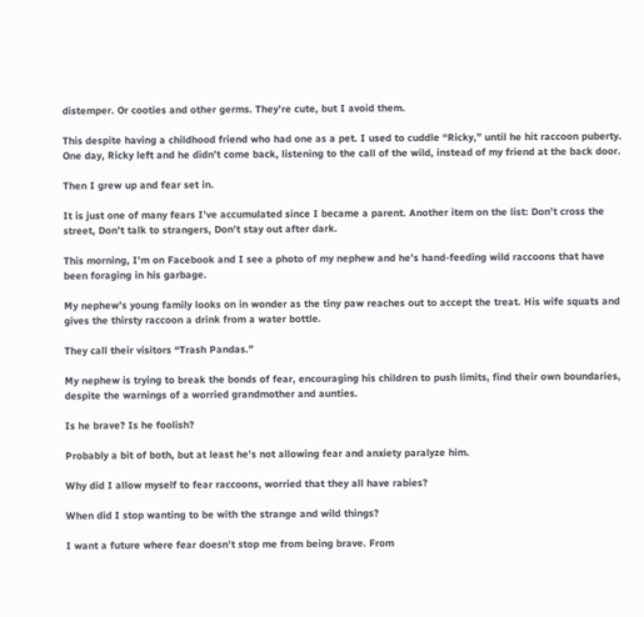distemper. Or cooties and other germs. They’re cute, but I avoid them.

This despite having a childhood friend who had one as a pet. I used to cuddle “Ricky,” until he hit raccoon puberty. One day, Ricky left and he didn’t come back, listening to the call of the wild, instead of my friend at the back door.

Then I grew up and fear set in.

It is just one of many fears I’ve accumulated since I became a parent. Another item on the list: Don’t cross the street, Don’t talk to strangers, Don’t stay out after dark.

This morning, I’m on Facebook and I see a photo of my nephew and he’s hand-feeding wild raccoons that have been foraging in his garbage.

My nephew’s young family looks on in wonder as the tiny paw reaches out to accept the treat. His wife squats and gives the thirsty raccoon a drink from a water bottle.

They call their visitors “Trash Pandas.”

My nephew is trying to break the bonds of fear, encouraging his children to push limits, find their own boundaries, despite the warnings of a worried grandmother and aunties.

Is he brave? Is he foolish?

Probably a bit of both, but at least he’s not allowing fear and anxiety paralyze him.

Why did I allow myself to fear raccoons, worried that they all have rabies?

When did I stop wanting to be with the strange and wild things?

I want a future where fear doesn’t stop me from being brave. From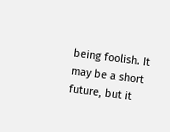being foolish. It may be a short future, but it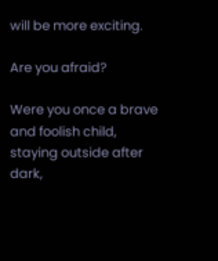will be more exciting.

Are you afraid?

Were you once a brave and foolish child, staying outside after dark,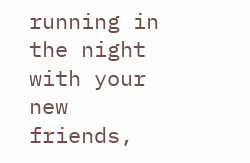running in the night with your new friends,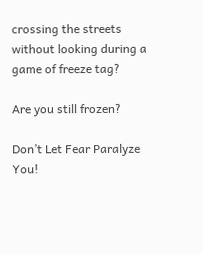crossing the streets without looking during a game of freeze tag?

Are you still frozen?

Don’t Let Fear Paralyze You!